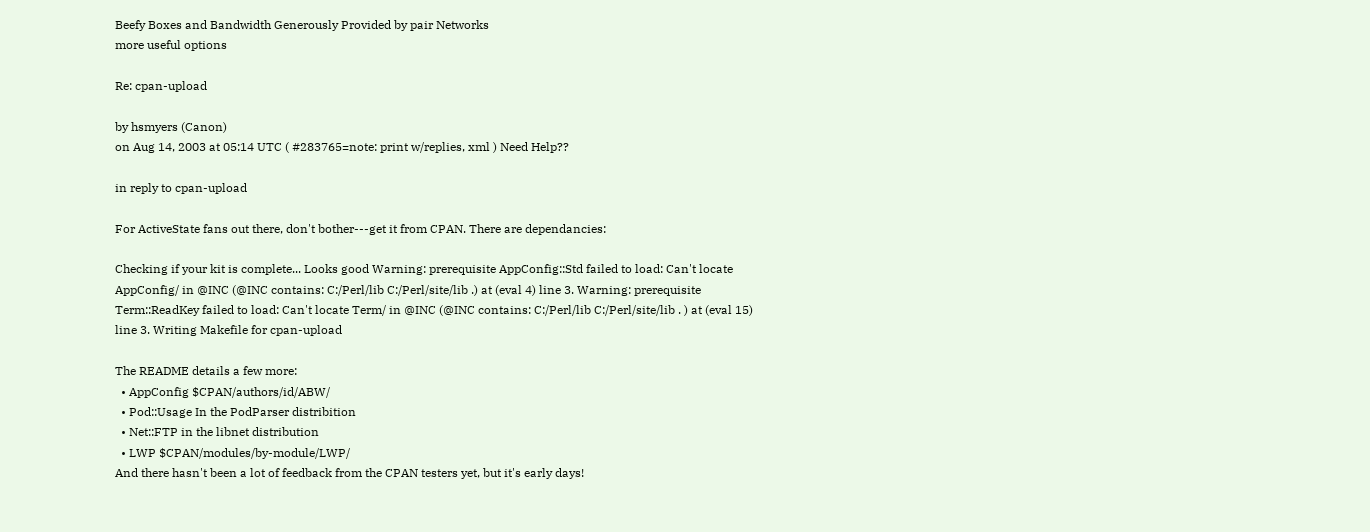Beefy Boxes and Bandwidth Generously Provided by pair Networks
more useful options

Re: cpan-upload

by hsmyers (Canon)
on Aug 14, 2003 at 05:14 UTC ( #283765=note: print w/replies, xml ) Need Help??

in reply to cpan-upload

For ActiveState fans out there, don't bother---get it from CPAN. There are dependancies:

Checking if your kit is complete... Looks good Warning: prerequisite AppConfig::Std failed to load: Can't locate AppConfig/ in @INC (@INC contains: C:/Perl/lib C:/Perl/site/lib .) at (eval 4) line 3. Warning: prerequisite Term::ReadKey failed to load: Can't locate Term/ in @INC (@INC contains: C:/Perl/lib C:/Perl/site/lib . ) at (eval 15) line 3. Writing Makefile for cpan-upload

The README details a few more:
  • AppConfig $CPAN/authors/id/ABW/
  • Pod::Usage In the PodParser distribition
  • Net::FTP in the libnet distribution
  • LWP $CPAN/modules/by-module/LWP/
And there hasn't been a lot of feedback from the CPAN testers yet, but it's early days!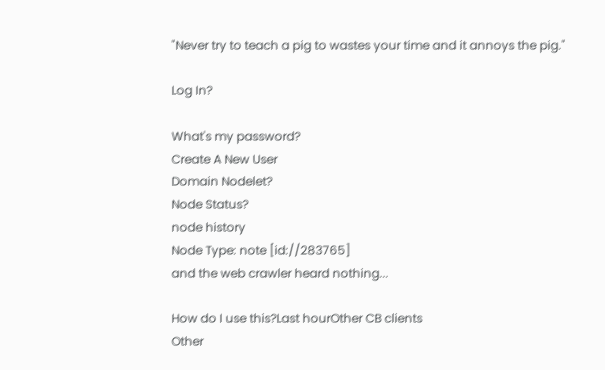"Never try to teach a pig to wastes your time and it annoys the pig."

Log In?

What's my password?
Create A New User
Domain Nodelet?
Node Status?
node history
Node Type: note [id://283765]
and the web crawler heard nothing...

How do I use this?Last hourOther CB clients
Other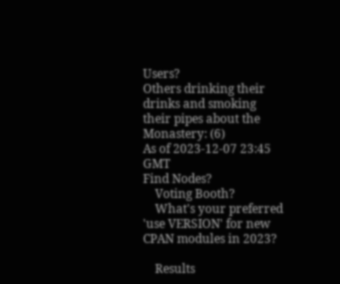Users?
Others drinking their drinks and smoking their pipes about the Monastery: (6)
As of 2023-12-07 23:45 GMT
Find Nodes?
    Voting Booth?
    What's your preferred 'use VERSION' for new CPAN modules in 2023?

    Results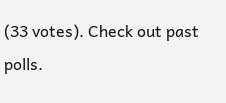(33 votes). Check out past polls.